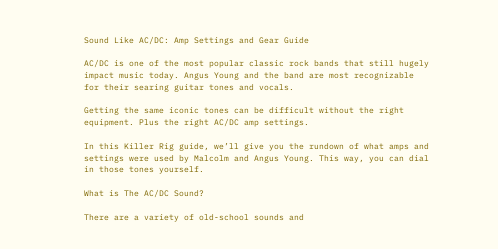Sound Like AC/DC: Amp Settings and Gear Guide

AC/DC is one of the most popular classic rock bands that still hugely impact music today. Angus Young and the band are most recognizable for their searing guitar tones and vocals.

Getting the same iconic tones can be difficult without the right equipment. Plus the right AC/DC amp settings.

In this Killer Rig guide, we’ll give you the rundown of what amps and settings were used by Malcolm and Angus Young. This way, you can dial in those tones yourself.

What is The AC/DC Sound?

There are a variety of old-school sounds and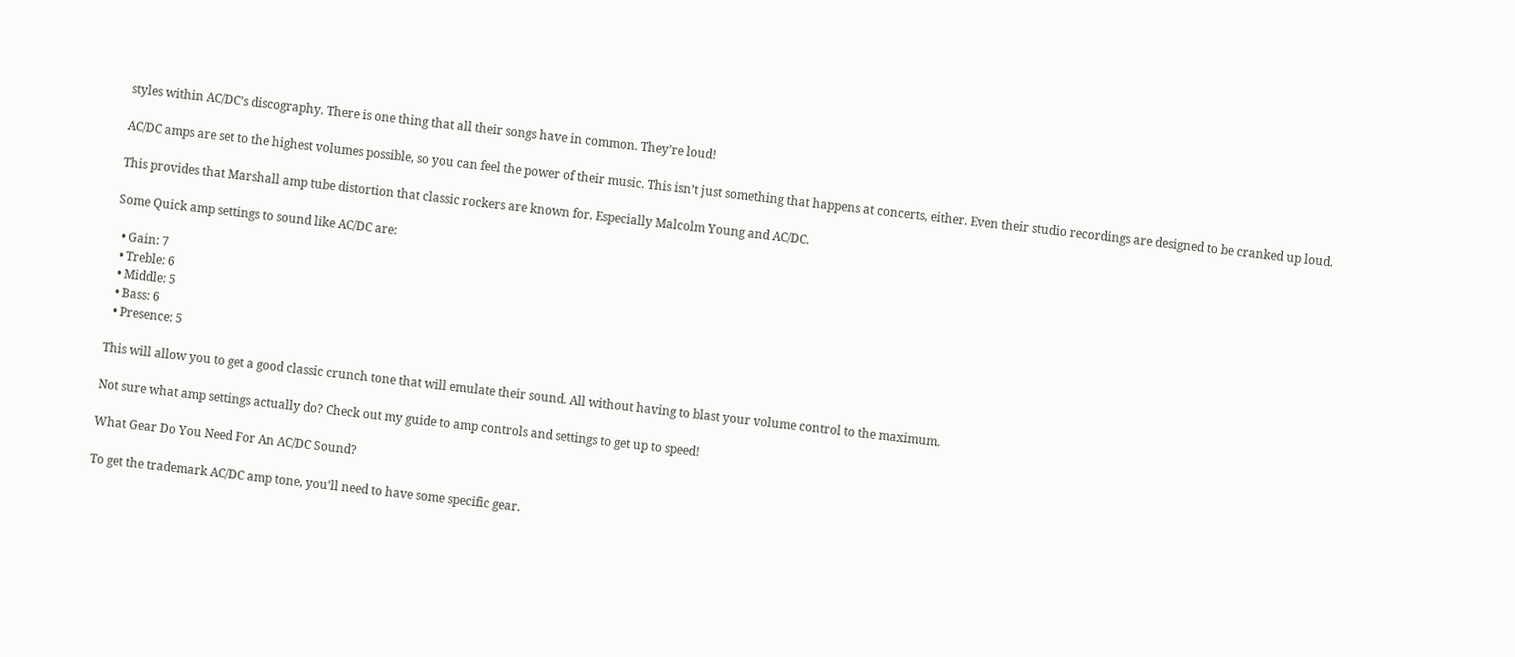styles within AC/DC’s discography. There is one thing that all their songs have in common. They’re loud!

AC/DC amps are set to the highest volumes possible, so you can feel the power of their music. This isn’t just something that happens at concerts, either. Even their studio recordings are designed to be cranked up loud.

This provides that Marshall amp tube distortion that classic rockers are known for. Especially Malcolm Young and AC/DC.

Some Quick amp settings to sound like AC/DC are:

  • Gain: 7
  • Treble: 6
  • Middle: 5
  • Bass: 6
  • Presence: 5

This will allow you to get a good classic crunch tone that will emulate their sound. All without having to blast your volume control to the maximum.

Not sure what amp settings actually do? Check out my guide to amp controls and settings to get up to speed!

What Gear Do You Need For An AC/DC Sound?

To get the trademark AC/DC amp tone, you’ll need to have some specific gear.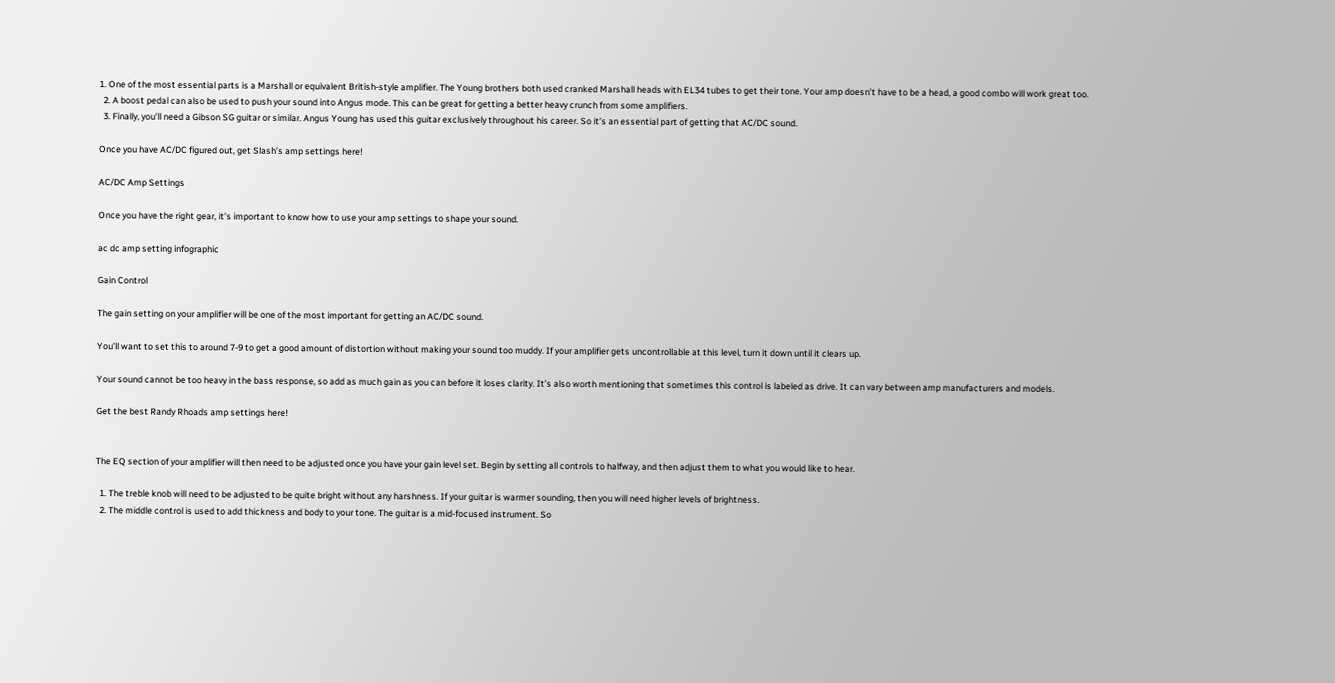1. One of the most essential parts is a Marshall or equivalent British-style amplifier. The Young brothers both used cranked Marshall heads with EL34 tubes to get their tone. Your amp doesn’t have to be a head, a good combo will work great too.
  2. A boost pedal can also be used to push your sound into Angus mode. This can be great for getting a better heavy crunch from some amplifiers.
  3. Finally, you’ll need a Gibson SG guitar or similar. Angus Young has used this guitar exclusively throughout his career. So it’s an essential part of getting that AC/DC sound.

Once you have AC/DC figured out, get Slash’s amp settings here!

AC/DC Amp Settings

Once you have the right gear, it’s important to know how to use your amp settings to shape your sound.

ac dc amp setting infographic

Gain Control

The gain setting on your amplifier will be one of the most important for getting an AC/DC sound.

You’ll want to set this to around 7-9 to get a good amount of distortion without making your sound too muddy. If your amplifier gets uncontrollable at this level, turn it down until it clears up.

Your sound cannot be too heavy in the bass response, so add as much gain as you can before it loses clarity. It’s also worth mentioning that sometimes this control is labeled as drive. It can vary between amp manufacturers and models.

Get the best Randy Rhoads amp settings here!


The EQ section of your amplifier will then need to be adjusted once you have your gain level set. Begin by setting all controls to halfway, and then adjust them to what you would like to hear.

  1. The treble knob will need to be adjusted to be quite bright without any harshness. If your guitar is warmer sounding, then you will need higher levels of brightness.
  2. The middle control is used to add thickness and body to your tone. The guitar is a mid-focused instrument. So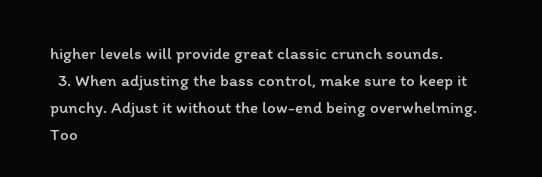higher levels will provide great classic crunch sounds.
  3. When adjusting the bass control, make sure to keep it punchy. Adjust it without the low-end being overwhelming. Too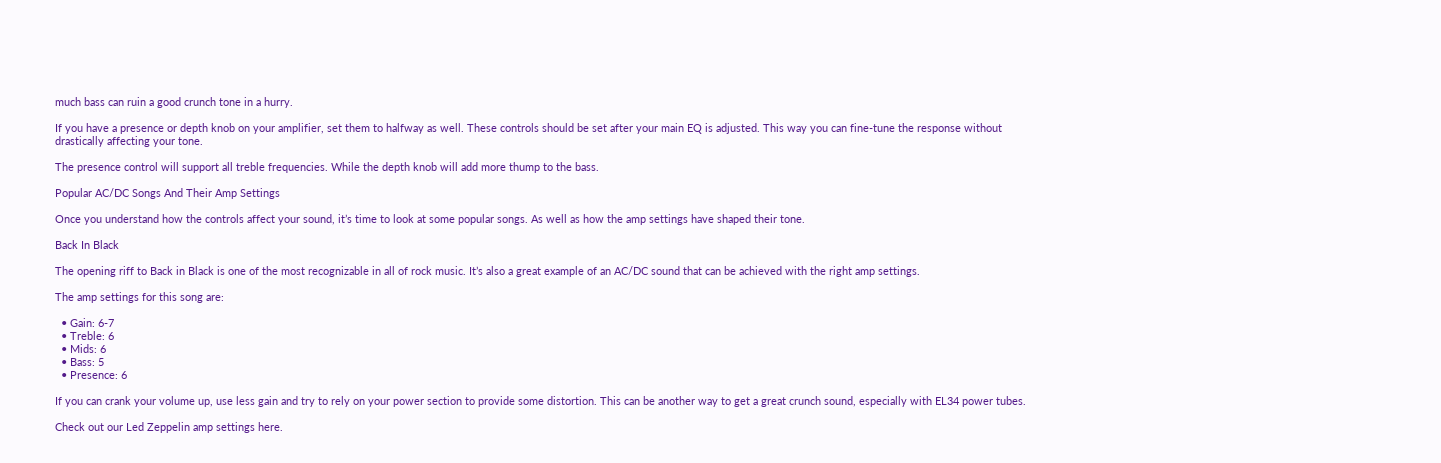much bass can ruin a good crunch tone in a hurry.

If you have a presence or depth knob on your amplifier, set them to halfway as well. These controls should be set after your main EQ is adjusted. This way you can fine-tune the response without drastically affecting your tone.

The presence control will support all treble frequencies. While the depth knob will add more thump to the bass.

Popular AC/DC Songs And Their Amp Settings

Once you understand how the controls affect your sound, it’s time to look at some popular songs. As well as how the amp settings have shaped their tone.

Back In Black

The opening riff to Back in Black is one of the most recognizable in all of rock music. It’s also a great example of an AC/DC sound that can be achieved with the right amp settings.

The amp settings for this song are:

  • Gain: 6-7
  • Treble: 6
  • Mids: 6
  • Bass: 5
  • Presence: 6

If you can crank your volume up, use less gain and try to rely on your power section to provide some distortion. This can be another way to get a great crunch sound, especially with EL34 power tubes.

Check out our Led Zeppelin amp settings here.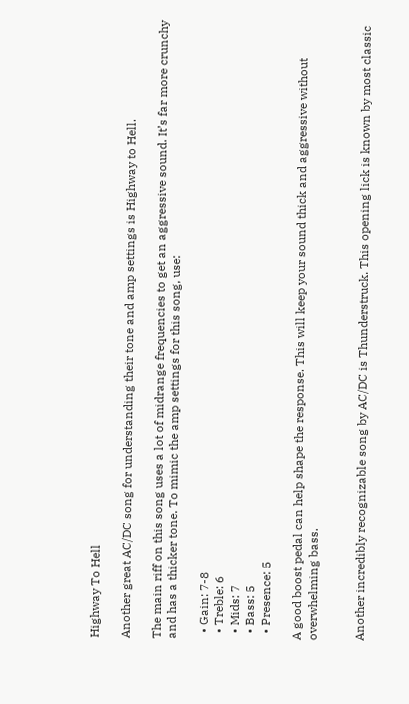Highway To Hell

Another great AC/DC song for understanding their tone and amp settings is Highway to Hell.

The main riff on this song uses a lot of midrange frequencies to get an aggressive sound. It’s far more crunchy and has a thicker tone. To mimic the amp settings for this song, use:

  • Gain: 7-8
  • Treble: 6
  • Mids: 7
  • Bass: 5
  • Presence: 5

A good boost pedal can help shape the response. This will keep your sound thick and aggressive without overwhelming bass.


Another incredibly recognizable song by AC/DC is Thunderstruck. This opening lick is known by most classic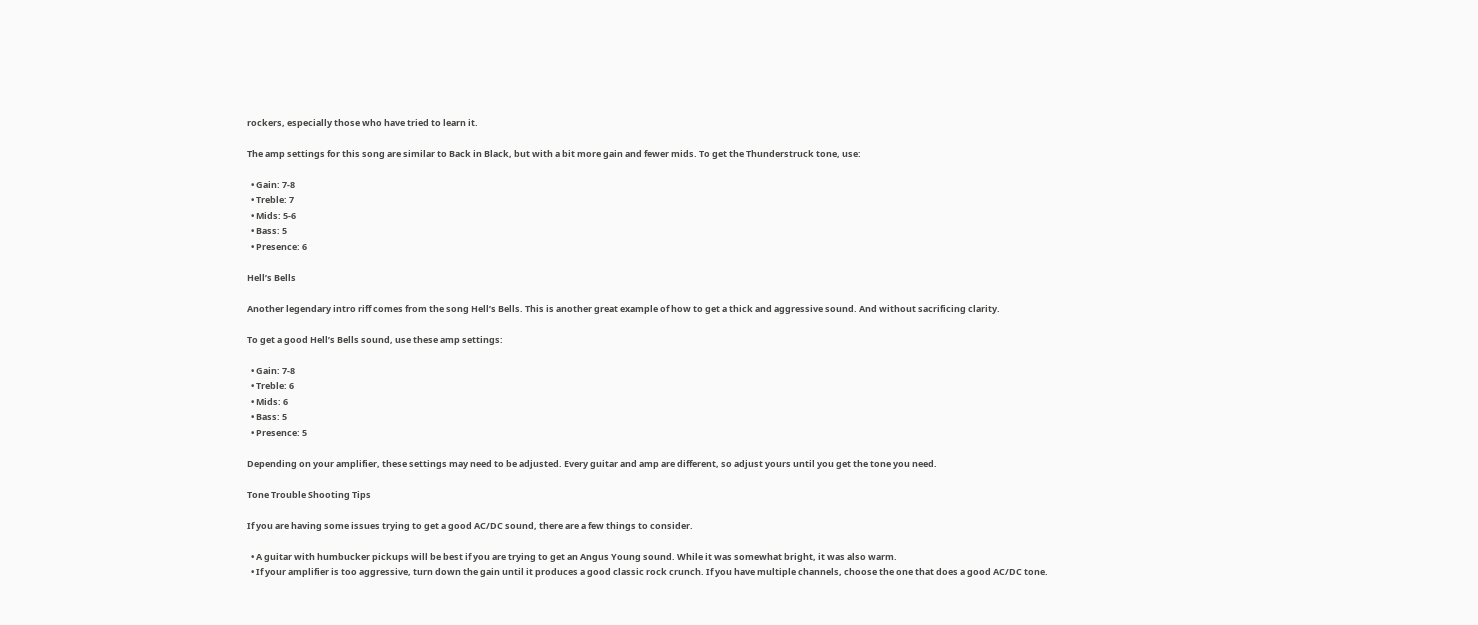rockers, especially those who have tried to learn it.

The amp settings for this song are similar to Back in Black, but with a bit more gain and fewer mids. To get the Thunderstruck tone, use:

  • Gain: 7-8
  • Treble: 7
  • Mids: 5-6
  • Bass: 5
  • Presence: 6

Hell’s Bells

Another legendary intro riff comes from the song Hell’s Bells. This is another great example of how to get a thick and aggressive sound. And without sacrificing clarity.

To get a good Hell’s Bells sound, use these amp settings:

  • Gain: 7-8
  • Treble: 6
  • Mids: 6
  • Bass: 5
  • Presence: 5

Depending on your amplifier, these settings may need to be adjusted. Every guitar and amp are different, so adjust yours until you get the tone you need.

Tone Trouble Shooting Tips

If you are having some issues trying to get a good AC/DC sound, there are a few things to consider.

  • A guitar with humbucker pickups will be best if you are trying to get an Angus Young sound. While it was somewhat bright, it was also warm.
  • If your amplifier is too aggressive, turn down the gain until it produces a good classic rock crunch. If you have multiple channels, choose the one that does a good AC/DC tone.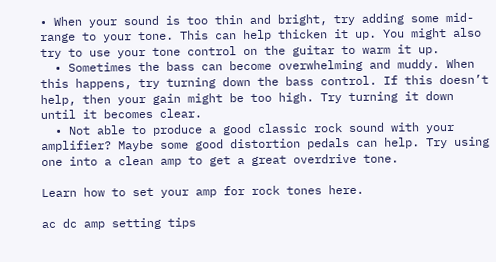• When your sound is too thin and bright, try adding some mid-range to your tone. This can help thicken it up. You might also try to use your tone control on the guitar to warm it up.
  • Sometimes the bass can become overwhelming and muddy. When this happens, try turning down the bass control. If this doesn’t help, then your gain might be too high. Try turning it down until it becomes clear.
  • Not able to produce a good classic rock sound with your amplifier? Maybe some good distortion pedals can help. Try using one into a clean amp to get a great overdrive tone.

Learn how to set your amp for rock tones here.

ac dc amp setting tips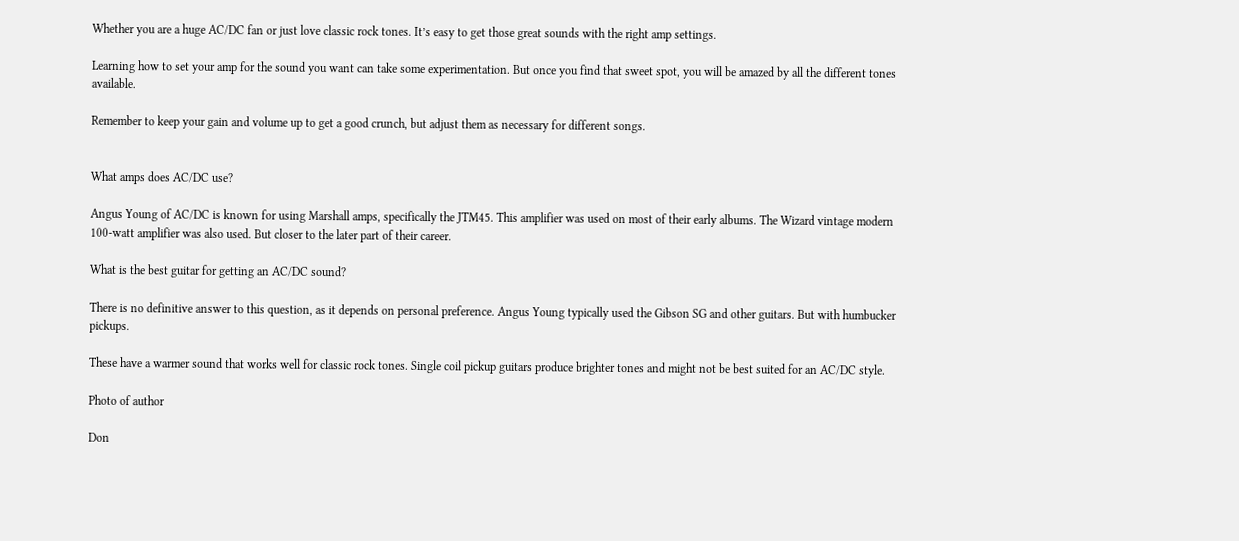Whether you are a huge AC/DC fan or just love classic rock tones. It’s easy to get those great sounds with the right amp settings.

Learning how to set your amp for the sound you want can take some experimentation. But once you find that sweet spot, you will be amazed by all the different tones available.

Remember to keep your gain and volume up to get a good crunch, but adjust them as necessary for different songs.


What amps does AC/DC use?

Angus Young of AC/DC is known for using Marshall amps, specifically the JTM45. This amplifier was used on most of their early albums. The Wizard vintage modern 100-watt amplifier was also used. But closer to the later part of their career.

What is the best guitar for getting an AC/DC sound?

There is no definitive answer to this question, as it depends on personal preference. Angus Young typically used the Gibson SG and other guitars. But with humbucker pickups.

These have a warmer sound that works well for classic rock tones. Single coil pickup guitars produce brighter tones and might not be best suited for an AC/DC style.

Photo of author

Don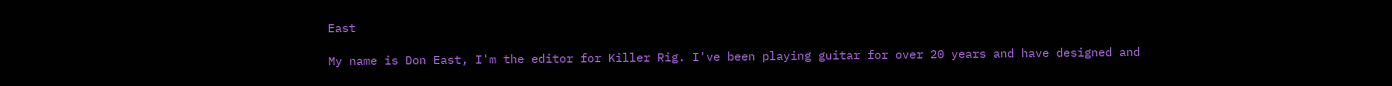East

My name is Don East, I'm the editor for Killer Rig. I've been playing guitar for over 20 years and have designed and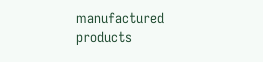manufactured products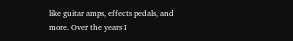like guitar amps, effects pedals, and more. Over the years I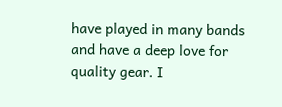have played in many bands and have a deep love for quality gear. I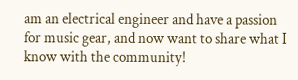am an electrical engineer and have a passion for music gear, and now want to share what I know with the community!